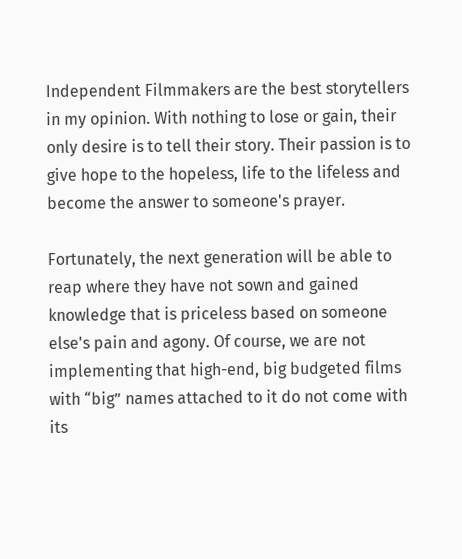Independent Filmmakers are the best storytellers in my opinion. With nothing to lose or gain, their only desire is to tell their story. Their passion is to give hope to the hopeless, life to the lifeless and become the answer to someone's prayer.

Fortunately, the next generation will be able to reap where they have not sown and gained knowledge that is priceless based on someone else's pain and agony. Of course, we are not implementing that high-end, big budgeted films with “big” names attached to it do not come with its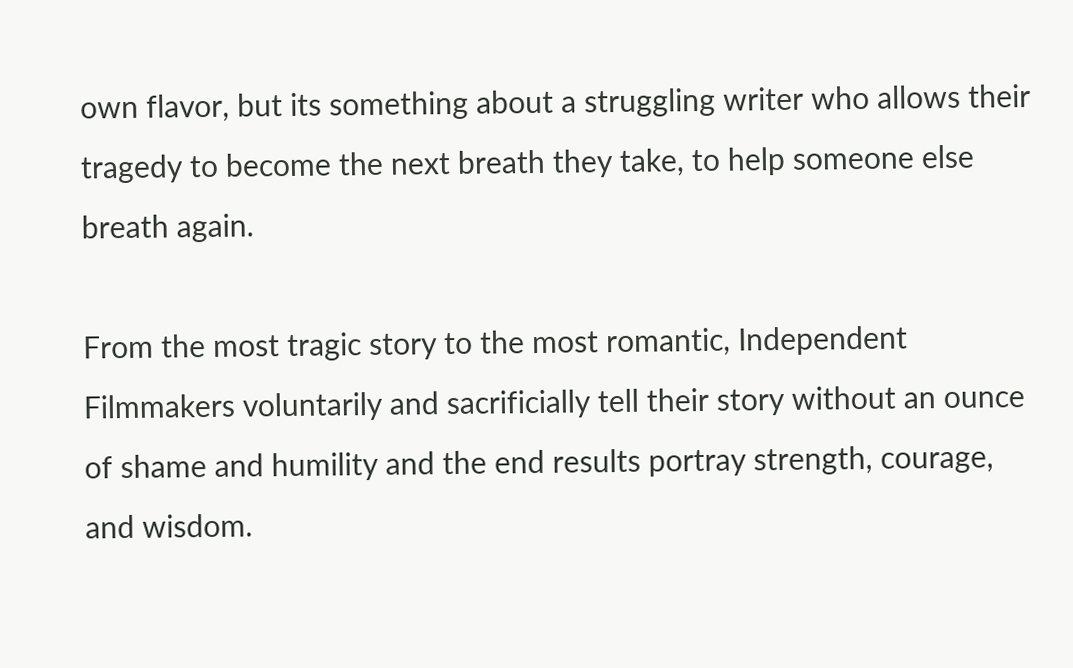own flavor, but its something about a struggling writer who allows their tragedy to become the next breath they take, to help someone else breath again.

From the most tragic story to the most romantic, Independent Filmmakers voluntarily and sacrificially tell their story without an ounce of shame and humility and the end results portray strength, courage, and wisdom.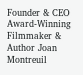Founder & CEO Award-Winning Filmmaker & Author Joan Montreuil